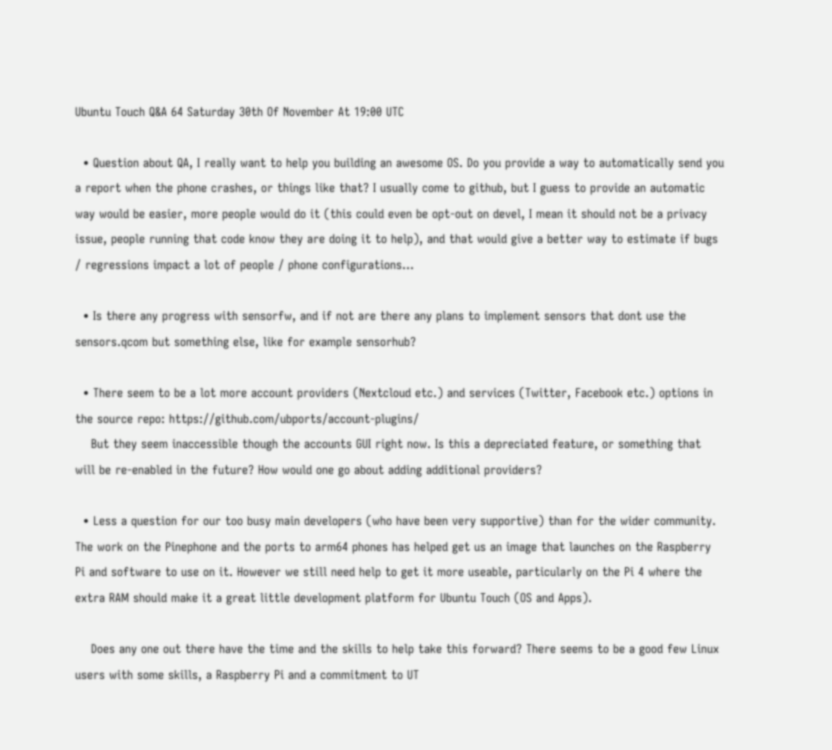Ubuntu Touch Q&A 64 Saturday 30th Of November At 19:00 UTC

  • Question about QA, I really want to help you building an awesome OS. Do you provide a way to automatically send you a report when the phone crashes, or things like that? I usually come to github, but I guess to provide an automatic way would be easier, more people would do it (this could even be opt-out on devel, I mean it should not be a privacy issue, people running that code know they are doing it to help), and that would give a better way to estimate if bugs / regressions impact a lot of people / phone configurations...

  • Is there any progress with sensorfw, and if not are there any plans to implement sensors that dont use the sensors.qcom but something else, like for example sensorhub?

  • There seem to be a lot more account providers (Nextcloud etc.) and services (Twitter, Facebook etc.) options in the source repo: https://github.com/ubports/account-plugins/
    But they seem inaccessible though the accounts GUI right now. Is this a depreciated feature, or something that will be re-enabled in the future? How would one go about adding additional providers?

  • Less a question for our too busy main developers (who have been very supportive) than for the wider community. The work on the Pinephone and the ports to arm64 phones has helped get us an image that launches on the Raspberry Pi and software to use on it. However we still need help to get it more useable, particularly on the Pi 4 where the extra RAM should make it a great little development platform for Ubuntu Touch (OS and Apps).

    Does any one out there have the time and the skills to help take this forward? There seems to be a good few Linux users with some skills, a Raspberry Pi and a commitment to UT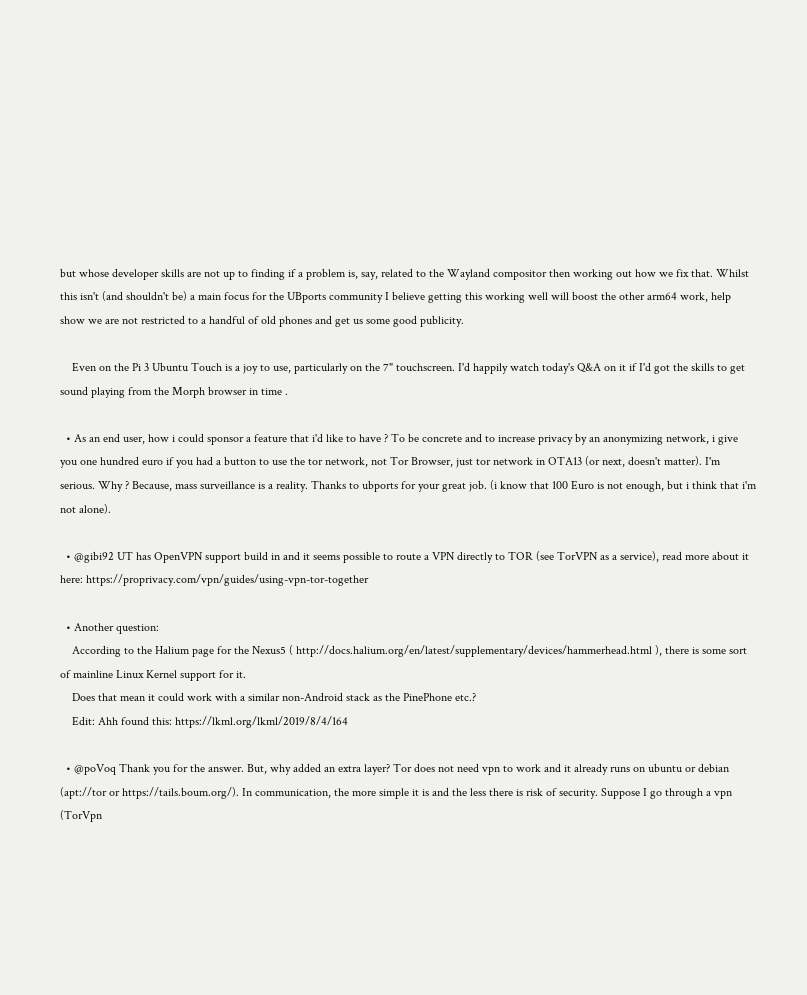but whose developer skills are not up to finding if a problem is, say, related to the Wayland compositor then working out how we fix that. Whilst this isn't (and shouldn't be) a main focus for the UBports community I believe getting this working well will boost the other arm64 work, help show we are not restricted to a handful of old phones and get us some good publicity.

    Even on the Pi 3 Ubuntu Touch is a joy to use, particularly on the 7" touchscreen. I'd happily watch today's Q&A on it if I'd got the skills to get sound playing from the Morph browser in time .

  • As an end user, how i could sponsor a feature that i'd like to have ? To be concrete and to increase privacy by an anonymizing network, i give you one hundred euro if you had a button to use the tor network, not Tor Browser, just tor network in OTA13 (or next, doesn't matter). I'm serious. Why ? Because, mass surveillance is a reality. Thanks to ubports for your great job. (i know that 100 Euro is not enough, but i think that i'm not alone).

  • @gibi92 UT has OpenVPN support build in and it seems possible to route a VPN directly to TOR (see TorVPN as a service), read more about it here: https://proprivacy.com/vpn/guides/using-vpn-tor-together

  • Another question:
    According to the Halium page for the Nexus5 ( http://docs.halium.org/en/latest/supplementary/devices/hammerhead.html ), there is some sort of mainline Linux Kernel support for it.
    Does that mean it could work with a similar non-Android stack as the PinePhone etc.?
    Edit: Ahh found this: https://lkml.org/lkml/2019/8/4/164

  • @poVoq Thank you for the answer. But, why added an extra layer? Tor does not need vpn to work and it already runs on ubuntu or debian (apt://tor or https://tails.boum.org/). In communication, the more simple it is and the less there is risk of security. Suppose I go through a vpn (TorVpn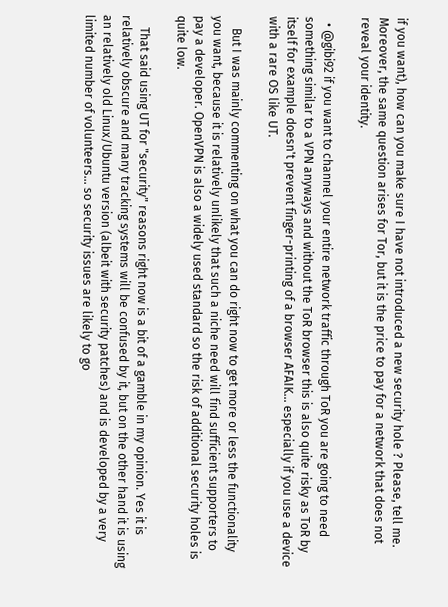if you want), how can you make sure I have not introduced a new security hole ? Please, tell me. Moreover, the same question arises for Tor, but it is the price to pay for a network that does not reveal your identity.

  • @gibi92 if you want to channel your entire network traffic through ToR you are going to need something similar to a VPN anyways and without the ToR browser this is also quite risky as ToR by itself for example doesn't prevent finger-printing of a browser AFAIK... especially if you use a device with a rare OS like UT.

    But I was mainly commenting on what you can do right now to get more or less the functionality you want, because it is relatively unlikely that such a niche need will find sufficient supporters to pay a developer. OpenVPN is also a widely used standard so the risk of additional security holes is quite low.

    That said using UT for "security" reasons right now is a bit of a gamble in my opinion. Yes it is relatively obscure and many tracking systems will be confused by it, but on the other hand it is using an relatively old Linux/Ubuntu version (albeit with security patches) and is developed by a very limited number of volunteers... so security issues are likely to go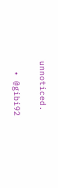unnoticed.

  • @gibi92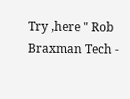Try ,here " Rob Braxman Tech -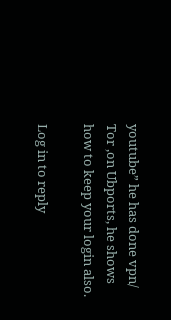youtube” he has done vpn/ Tor ,on Ubports, he shows how to keep your login also.

Log in to reply